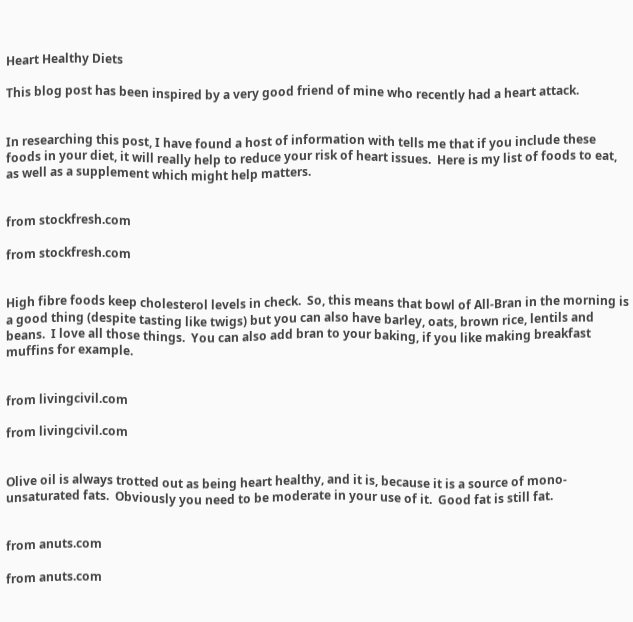Heart Healthy Diets

This blog post has been inspired by a very good friend of mine who recently had a heart attack.


In researching this post, I have found a host of information with tells me that if you include these foods in your diet, it will really help to reduce your risk of heart issues.  Here is my list of foods to eat, as well as a supplement which might help matters.


from stockfresh.com

from stockfresh.com


High fibre foods keep cholesterol levels in check.  So, this means that bowl of All-Bran in the morning is a good thing (despite tasting like twigs) but you can also have barley, oats, brown rice, lentils and beans.  I love all those things.  You can also add bran to your baking, if you like making breakfast muffins for example.


from livingcivil.com

from livingcivil.com


Olive oil is always trotted out as being heart healthy, and it is, because it is a source of mono-unsaturated fats.  Obviously you need to be moderate in your use of it.  Good fat is still fat.


from anuts.com

from anuts.com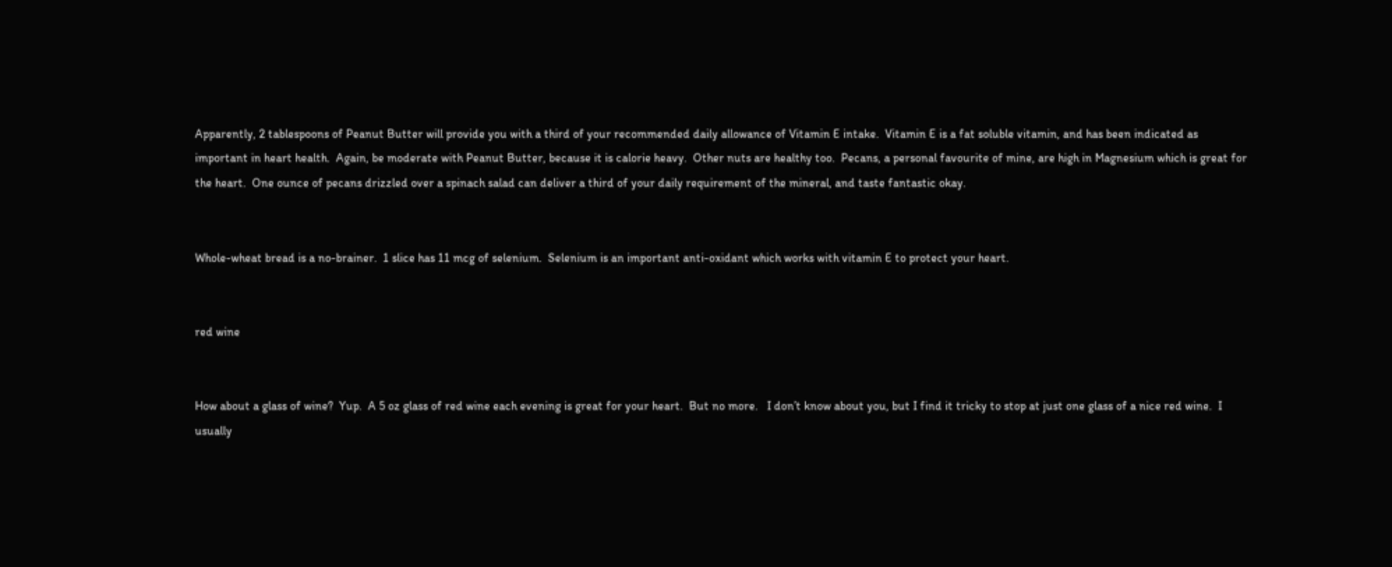Apparently, 2 tablespoons of Peanut Butter will provide you with a third of your recommended daily allowance of Vitamin E intake.  Vitamin E is a fat soluble vitamin, and has been indicated as important in heart health.  Again, be moderate with Peanut Butter, because it is calorie heavy.  Other nuts are healthy too.  Pecans, a personal favourite of mine, are high in Magnesium which is great for the heart.  One ounce of pecans drizzled over a spinach salad can deliver a third of your daily requirement of the mineral, and taste fantastic okay.


Whole-wheat bread is a no-brainer.  1 slice has 11 mcg of selenium.  Selenium is an important anti-oxidant which works with vitamin E to protect your heart.


red wine


How about a glass of wine?  Yup.  A 5 oz glass of red wine each evening is great for your heart.  But no more.   I don’t know about you, but I find it tricky to stop at just one glass of a nice red wine.  I usually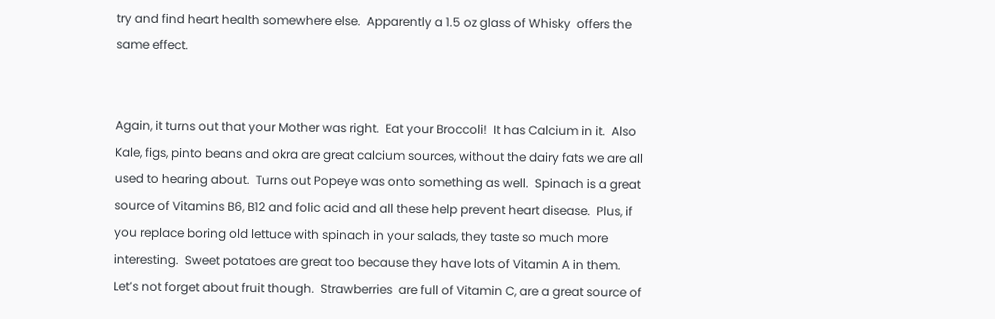try and find heart health somewhere else.  Apparently a 1.5 oz glass of Whisky  offers the same effect.


Again, it turns out that your Mother was right.  Eat your Broccoli!  It has Calcium in it.  Also Kale, figs, pinto beans and okra are great calcium sources, without the dairy fats we are all used to hearing about.  Turns out Popeye was onto something as well.  Spinach is a great source of Vitamins B6, B12 and folic acid and all these help prevent heart disease.  Plus, if you replace boring old lettuce with spinach in your salads, they taste so much more interesting.  Sweet potatoes are great too because they have lots of Vitamin A in them.  Let’s not forget about fruit though.  Strawberries  are full of Vitamin C, are a great source of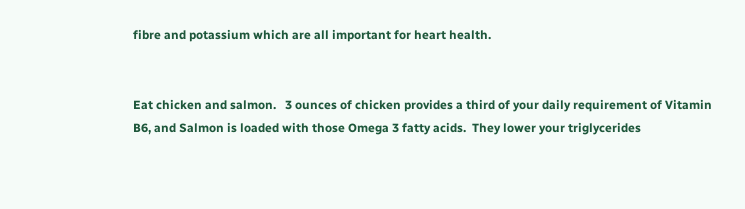fibre and potassium which are all important for heart health.


Eat chicken and salmon.   3 ounces of chicken provides a third of your daily requirement of Vitamin B6, and Salmon is loaded with those Omega 3 fatty acids.  They lower your triglycerides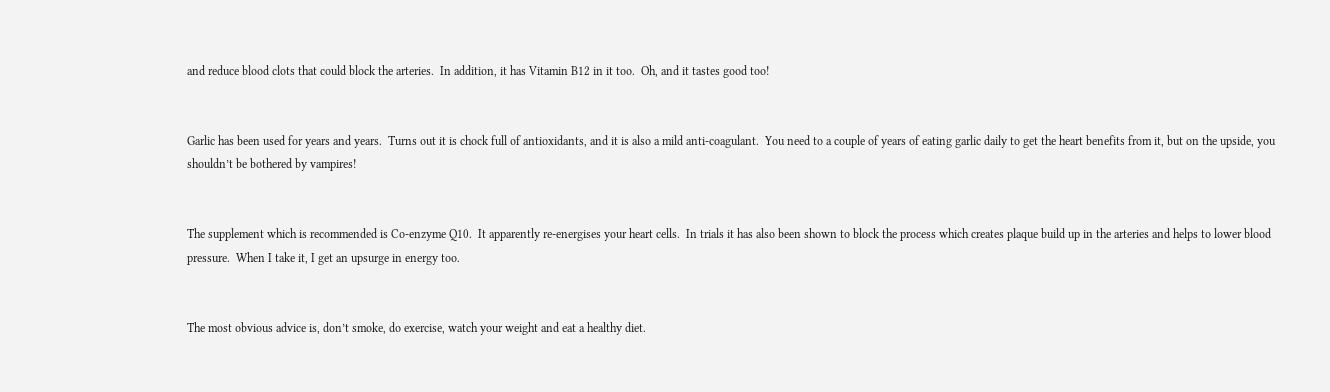and reduce blood clots that could block the arteries.  In addition, it has Vitamin B12 in it too.  Oh, and it tastes good too!


Garlic has been used for years and years.  Turns out it is chock full of antioxidants, and it is also a mild anti-coagulant.  You need to a couple of years of eating garlic daily to get the heart benefits from it, but on the upside, you shouldn’t be bothered by vampires!


The supplement which is recommended is Co-enzyme Q10.  It apparently re-energises your heart cells.  In trials it has also been shown to block the process which creates plaque build up in the arteries and helps to lower blood pressure.  When I take it, I get an upsurge in energy too.


The most obvious advice is, don’t smoke, do exercise, watch your weight and eat a healthy diet.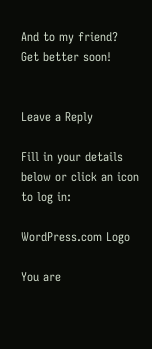And to my friend?  Get better soon!


Leave a Reply

Fill in your details below or click an icon to log in:

WordPress.com Logo

You are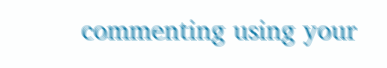commenting using your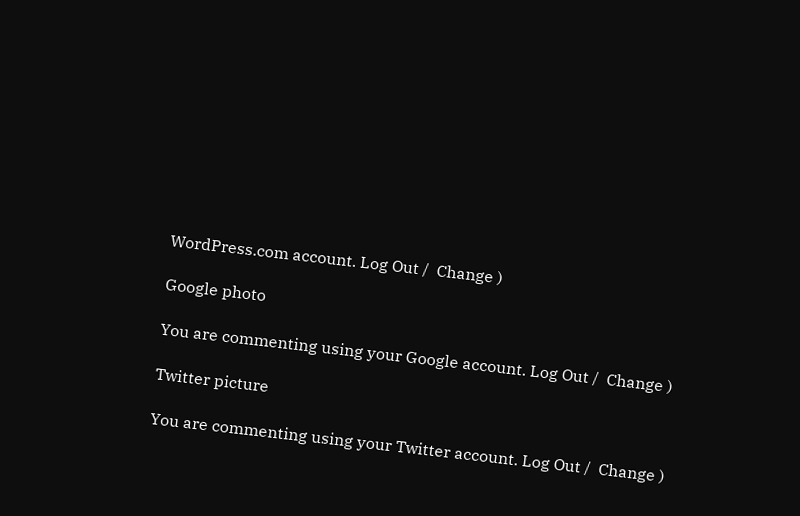WordPress.com account. Log Out /  Change )

Google photo

You are commenting using your Google account. Log Out /  Change )

Twitter picture

You are commenting using your Twitter account. Log Out /  Change )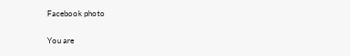Facebook photo

You are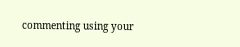commenting using your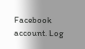Facebook account. Log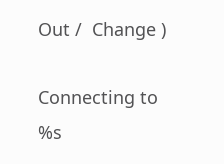Out /  Change )

Connecting to %s